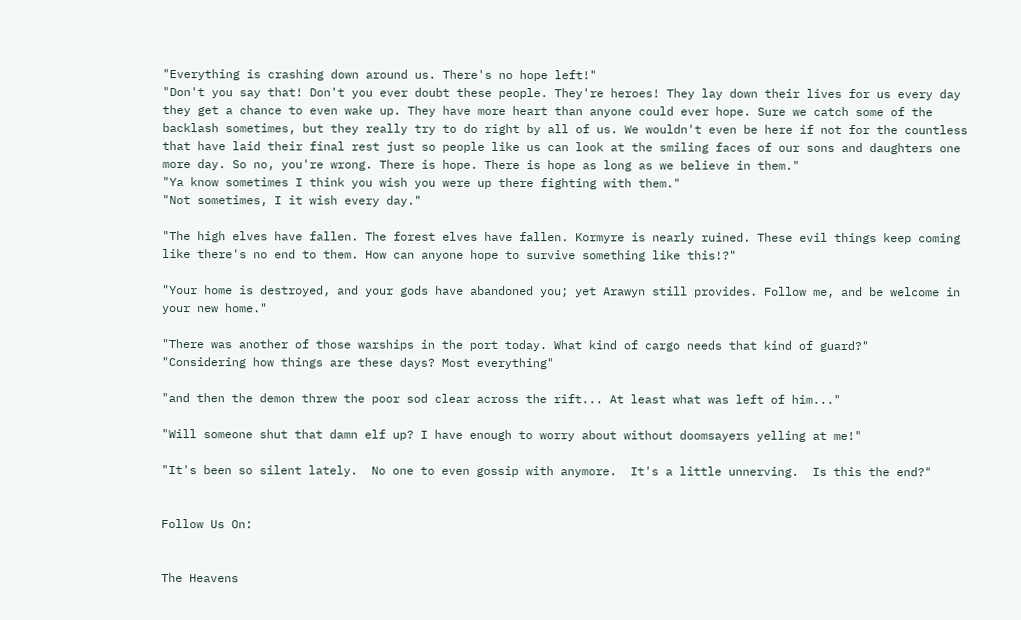"Everything is crashing down around us. There's no hope left!"
"Don't you say that! Don't you ever doubt these people. They're heroes! They lay down their lives for us every day they get a chance to even wake up. They have more heart than anyone could ever hope. Sure we catch some of the backlash sometimes, but they really try to do right by all of us. We wouldn't even be here if not for the countless that have laid their final rest just so people like us can look at the smiling faces of our sons and daughters one more day. So no, you're wrong. There is hope. There is hope as long as we believe in them."
"Ya know sometimes I think you wish you were up there fighting with them."
"Not sometimes, I it wish every day."

"The high elves have fallen. The forest elves have fallen. Kormyre is nearly ruined. These evil things keep coming like there's no end to them. How can anyone hope to survive something like this!?"

"Your home is destroyed, and your gods have abandoned you; yet Arawyn still provides. Follow me, and be welcome in your new home."

"There was another of those warships in the port today. What kind of cargo needs that kind of guard?"
"Considering how things are these days? Most everything"

"and then the demon threw the poor sod clear across the rift... At least what was left of him..."

"Will someone shut that damn elf up? I have enough to worry about without doomsayers yelling at me!"

"It's been so silent lately.  No one to even gossip with anymore.  It's a little unnerving.  Is this the end?"


Follow Us On:


The Heavens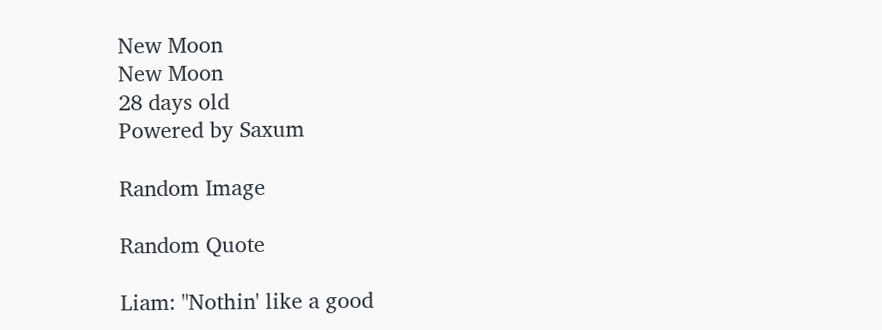New Moon
New Moon
28 days old
Powered by Saxum

Random Image

Random Quote

Liam: "Nothin' like a good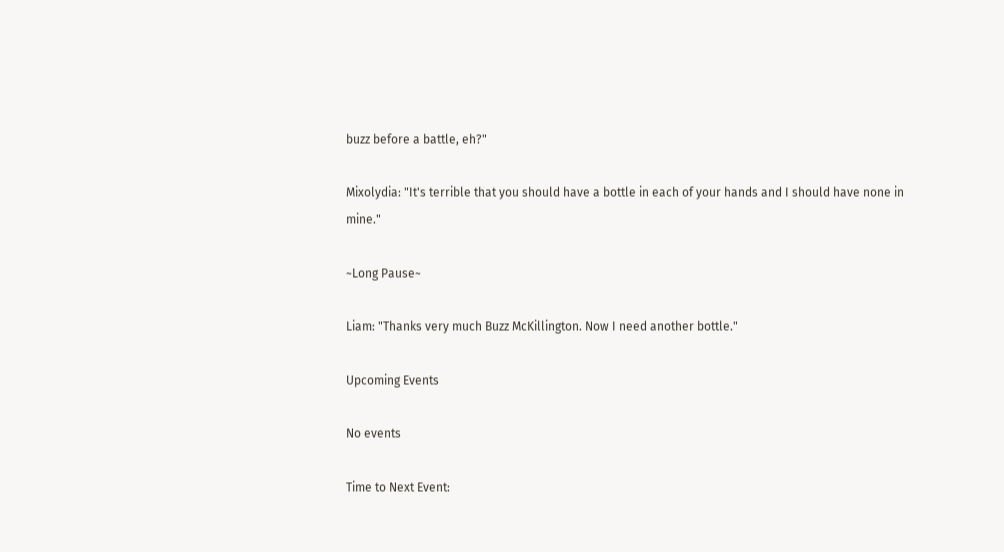buzz before a battle, eh?"

Mixolydia: "It's terrible that you should have a bottle in each of your hands and I should have none in mine."

~Long Pause~

Liam: "Thanks very much Buzz McKillington. Now I need another bottle."

Upcoming Events

No events

Time to Next Event: